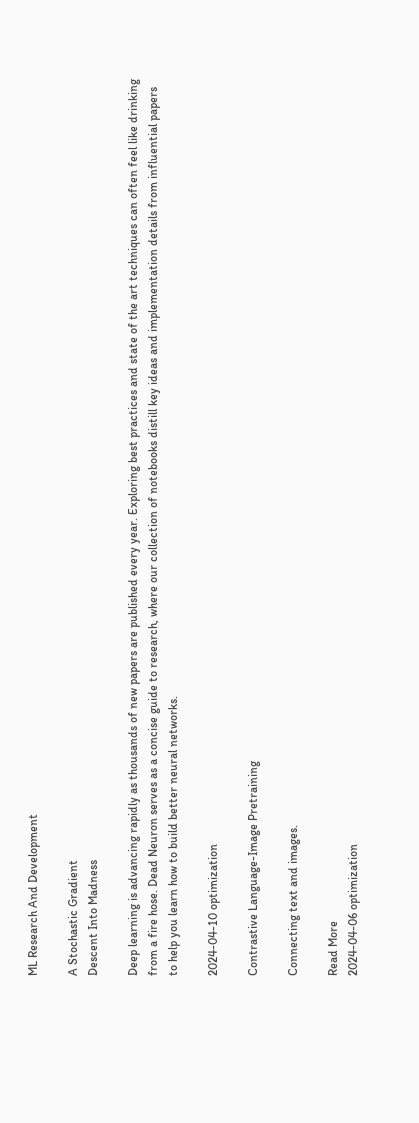ML Research And Development

A Stochastic Gradient
Descent Into Madness

Deep learning is advancing rapidly as thousands of new papers are published every year. Exploring best practices and state of the art techniques can often feel like drinking from a fire hose. Dead Neuron serves as a concise guide to research, where our collection of notebooks distill key ideas and implementation details from influential papers to help you learn how to build better neural networks.

2024-04-10 optimization

Contrastive Language-Image Pretraining

Connecting text and images.

Read More
2024-04-06 optimization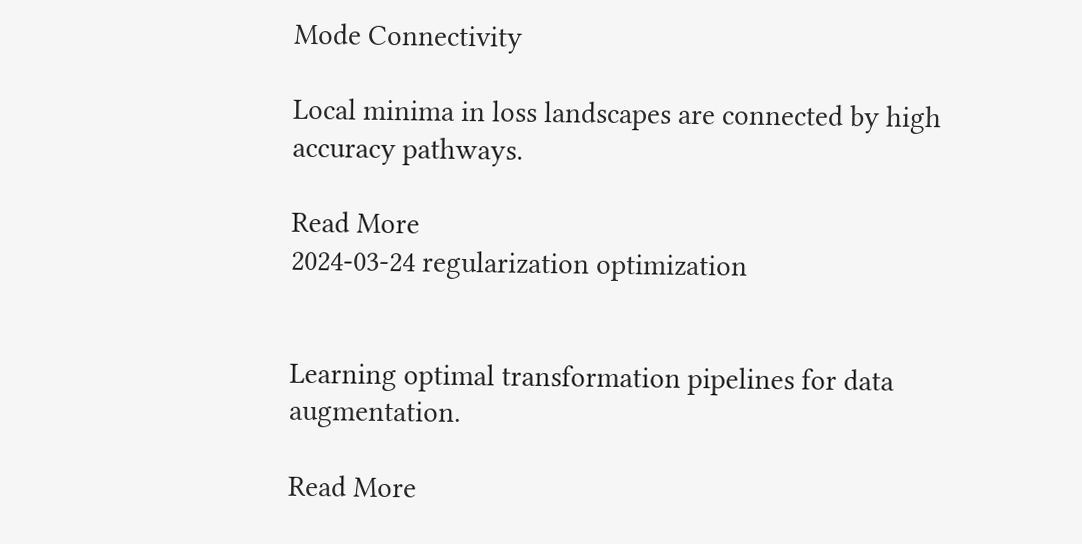Mode Connectivity

Local minima in loss landscapes are connected by high accuracy pathways.

Read More
2024-03-24 regularization optimization


Learning optimal transformation pipelines for data augmentation.

Read More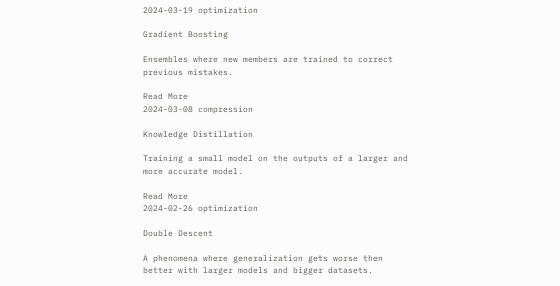2024-03-19 optimization

Gradient Boosting

Ensembles where new members are trained to correct previous mistakes.

Read More
2024-03-08 compression

Knowledge Distillation

Training a small model on the outputs of a larger and more accurate model.

Read More
2024-02-26 optimization

Double Descent

A phenomena where generalization gets worse then better with larger models and bigger datasets.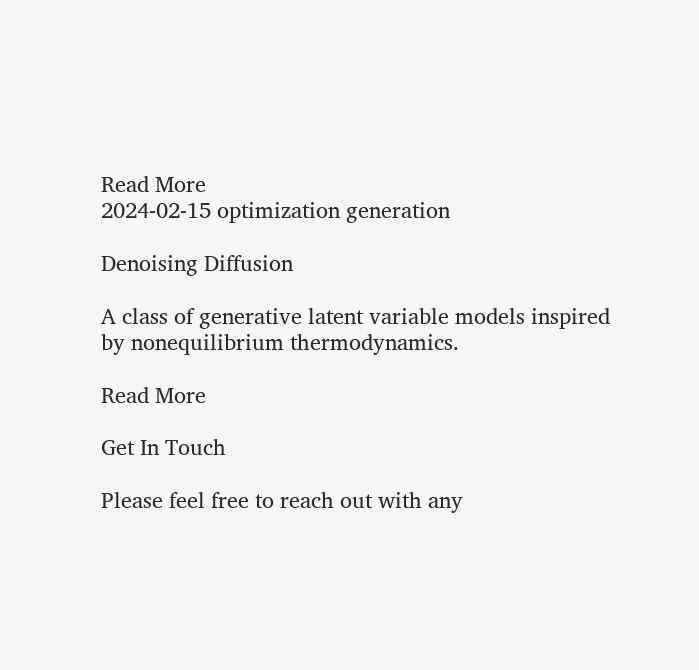Read More
2024-02-15 optimization generation

Denoising Diffusion

A class of generative latent variable models inspired by nonequilibrium thermodynamics.

Read More

Get In Touch

Please feel free to reach out with any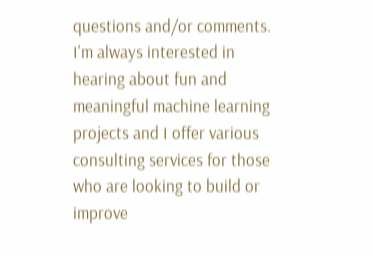questions and/or comments. I'm always interested in hearing about fun and meaningful machine learning projects and I offer various consulting services for those who are looking to build or improve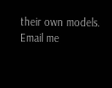their own models. Email me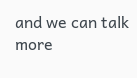and we can talk more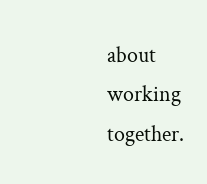about working together.